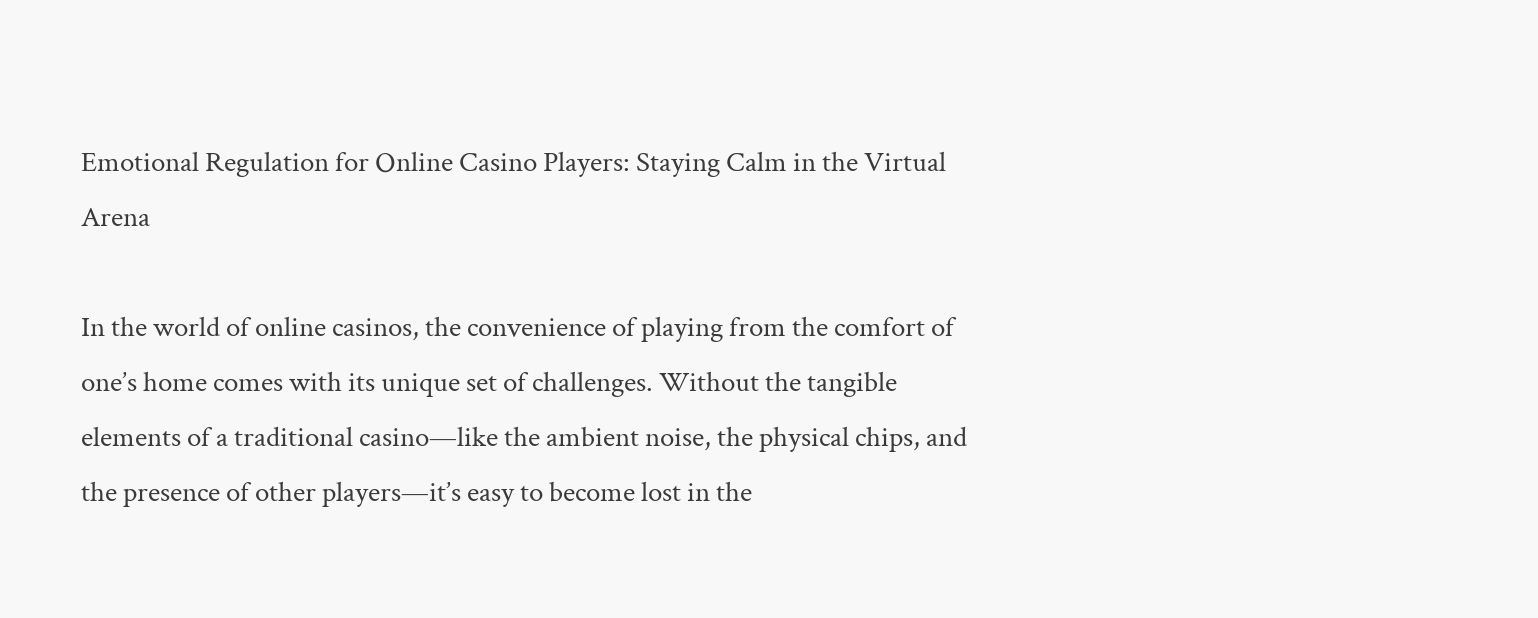Emotional Regulation for Online Casino Players: Staying Calm in the Virtual Arena

In the world of online casinos, the convenience of playing from the comfort of one’s home comes with its unique set of challenges. Without the tangible elements of a traditional casino—like the ambient noise, the physical chips, and the presence of other players—it’s easy to become lost in the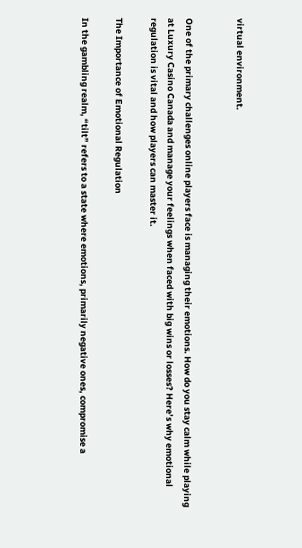virtual environment.


One of the primary challenges online players face is managing their emotions. How do you stay calm while playing at Luxury Casino Canada and manage your feelings when faced with big wins or losses? Here’s why emotional regulation is vital and how players can master it.

The Importance of Emotional Regulation

In the gambling realm, “tilt” refers to a state where emotions, primarily negative ones, compromise a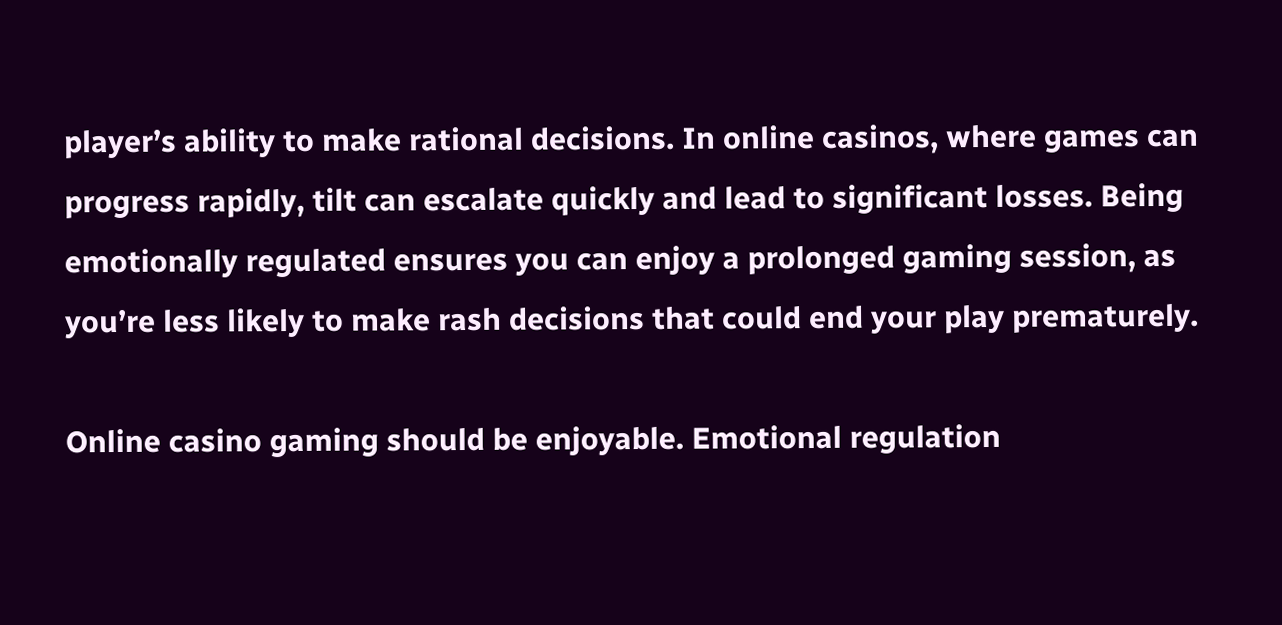player’s ability to make rational decisions. In online casinos, where games can progress rapidly, tilt can escalate quickly and lead to significant losses. Being emotionally regulated ensures you can enjoy a prolonged gaming session, as you’re less likely to make rash decisions that could end your play prematurely.

Online casino gaming should be enjoyable. Emotional regulation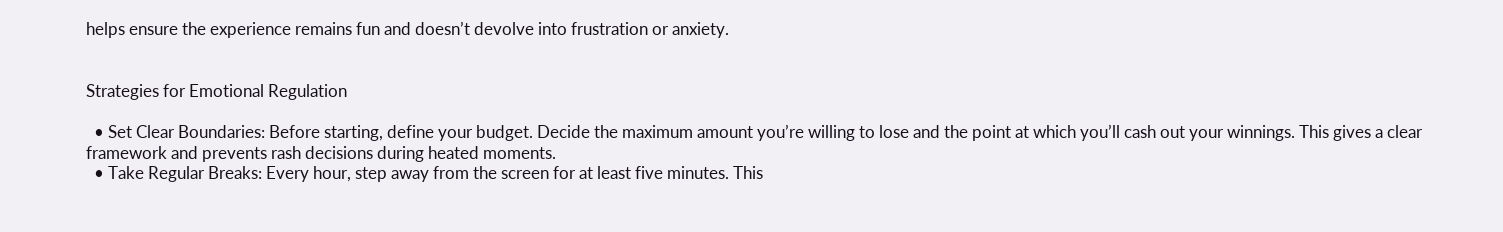helps ensure the experience remains fun and doesn’t devolve into frustration or anxiety.


Strategies for Emotional Regulation

  • Set Clear Boundaries: Before starting, define your budget. Decide the maximum amount you’re willing to lose and the point at which you’ll cash out your winnings. This gives a clear framework and prevents rash decisions during heated moments.
  • Take Regular Breaks: Every hour, step away from the screen for at least five minutes. This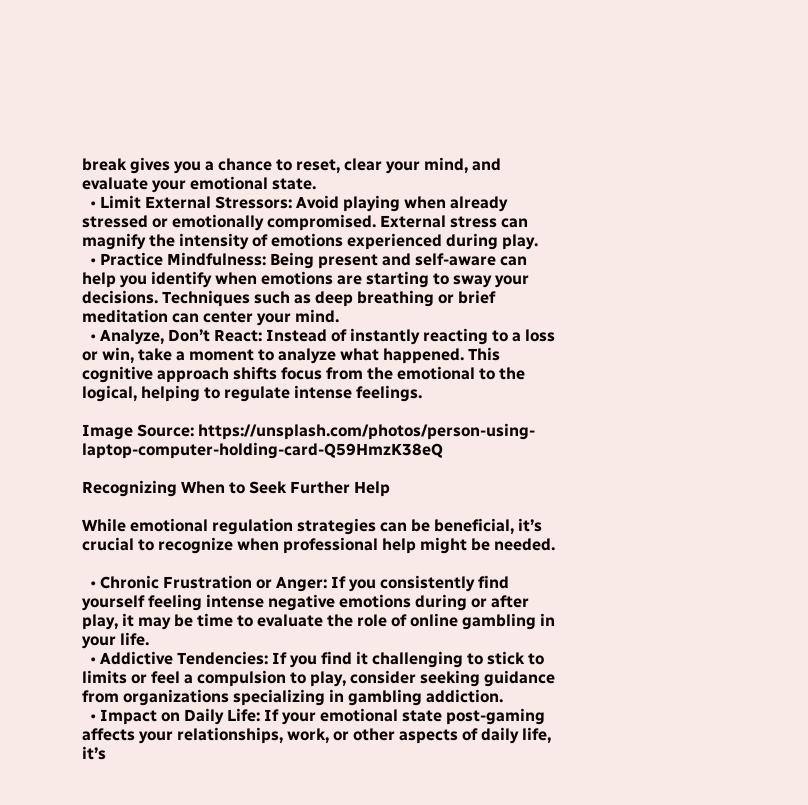break gives you a chance to reset, clear your mind, and evaluate your emotional state.
  • Limit External Stressors: Avoid playing when already stressed or emotionally compromised. External stress can magnify the intensity of emotions experienced during play.
  • Practice Mindfulness: Being present and self-aware can help you identify when emotions are starting to sway your decisions. Techniques such as deep breathing or brief meditation can center your mind.
  • Analyze, Don’t React: Instead of instantly reacting to a loss or win, take a moment to analyze what happened. This cognitive approach shifts focus from the emotional to the logical, helping to regulate intense feelings.

Image Source: https://unsplash.com/photos/person-using-laptop-computer-holding-card-Q59HmzK38eQ

Recognizing When to Seek Further Help

While emotional regulation strategies can be beneficial, it’s crucial to recognize when professional help might be needed.

  • Chronic Frustration or Anger: If you consistently find yourself feeling intense negative emotions during or after play, it may be time to evaluate the role of online gambling in your life.
  • Addictive Tendencies: If you find it challenging to stick to limits or feel a compulsion to play, consider seeking guidance from organizations specializing in gambling addiction.
  • Impact on Daily Life: If your emotional state post-gaming affects your relationships, work, or other aspects of daily life, it’s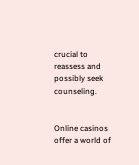crucial to reassess and possibly seek counseling.


Online casinos offer a world of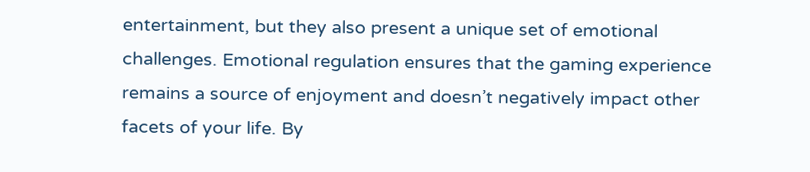entertainment, but they also present a unique set of emotional challenges. Emotional regulation ensures that the gaming experience remains a source of enjoyment and doesn’t negatively impact other facets of your life. By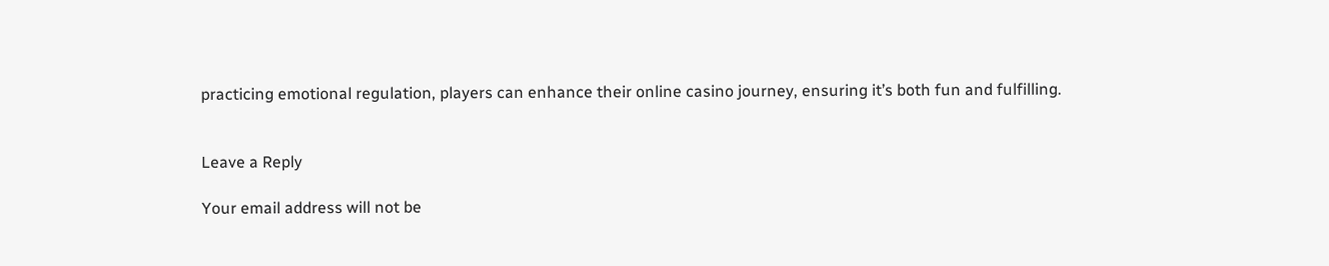practicing emotional regulation, players can enhance their online casino journey, ensuring it’s both fun and fulfilling.


Leave a Reply

Your email address will not be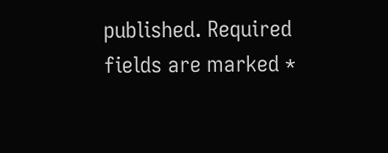published. Required fields are marked *